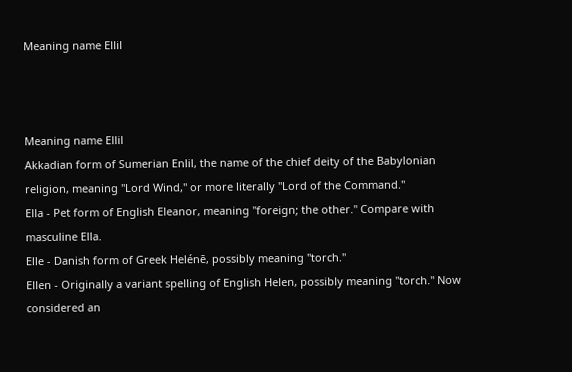Meaning name Ellil



Meaning name Ellil
Akkadian form of Sumerian Enlil, the name of the chief deity of the Babylonian religion, meaning "Lord Wind," or more literally "Lord of the Command."
Ella - Pet form of English Eleanor, meaning "foreign; the other." Compare with masculine Ella.
Elle - Danish form of Greek Helénē, possibly meaning "torch."
Ellen - Originally a variant spelling of English Helen, possibly meaning "torch." Now considered an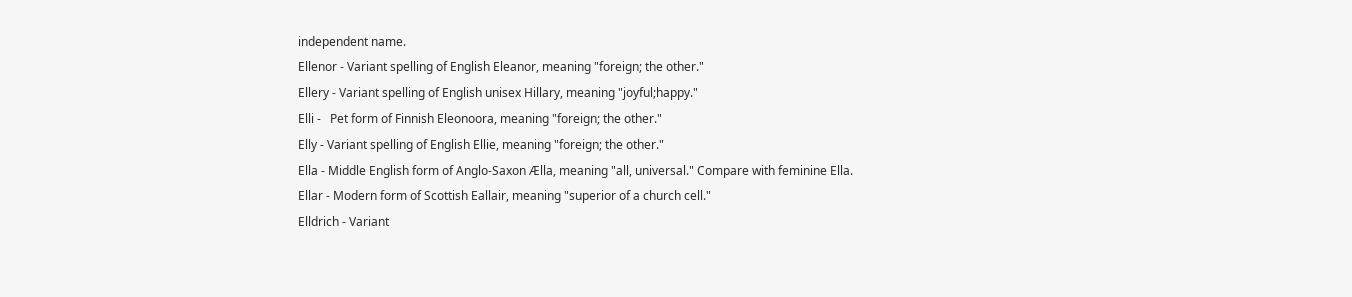independent name.
Ellenor - Variant spelling of English Eleanor, meaning "foreign; the other."
Ellery - Variant spelling of English unisex Hillary, meaning "joyful;happy."
Elli -   Pet form of Finnish Eleonoora, meaning "foreign; the other."
Elly - Variant spelling of English Ellie, meaning "foreign; the other."
Ella - Middle English form of Anglo-Saxon Ælla, meaning "all, universal." Compare with feminine Ella.
Ellar - Modern form of Scottish Eallair, meaning "superior of a church cell."
Elldrich - Variant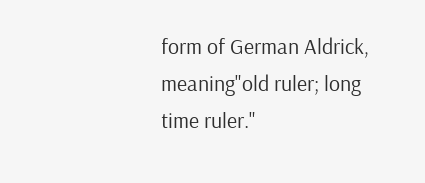form of German Aldrick, meaning"old ruler; long time ruler."